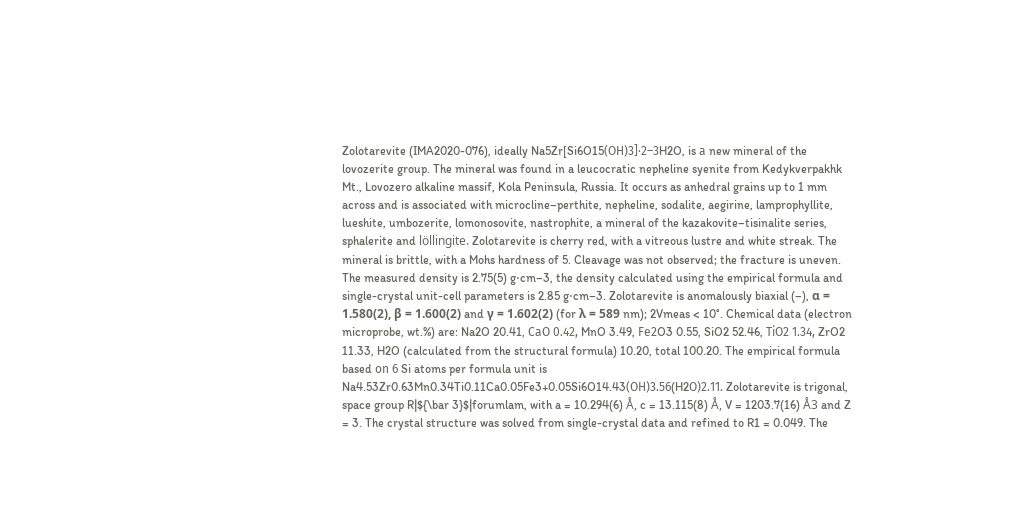Zolotarevite (IMA2020-076), ideally Na5Zr[Si6O15(ОН)3]⋅2–3H2O, is а new mineral of the lovozerite group. The mineral was found in a leucocratic nepheline syenite from Kedykverpakhk Mt., Lovozero alkaline massif, Kola Peninsula, Russia. It occurs as anhedral grains up to 1 mm across and is associated with microcline–perthite, nepheline, sodalite, aegirine, lamprophyllite, lueshite, umbozerite, lomonosovite, nastrophite, a mineral of the kazakovite–tisinalite series, sphalerite and löllingite. Zolotarevite is cherry red, with a vitreous lustre and white streak. The mineral is brittle, with a Mohs hardness of 5. Cleavage was not observed; the fracture is uneven. The measured density is 2.75(5) g⋅cm–3, the density calculated using the empirical formula and single-crystal unit-cell parameters is 2.85 g⋅cm–3. Zolotarevite is anomalously biaxial (–), α = 1.580(2), β = 1.600(2) and γ = 1.602(2) (for λ = 589 nm); 2Vmeas < 10°. Chemical data (electron microprobe, wt.%) are: Na2O 20.41, СаО 0.42, MnO 3.49, Fе2O3 0.55, SiO2 52.46, ТiO2 1.34, ZrO2 11.33, H2O (calculated from the structural formula) 10.20, total 100.20. The empirical formula based оn 6 Si atoms per formula unit is Na4.53Zr0.63Mn0.34Ti0.11Ca0.05Fe3+0.05Si6O14.43(ОН)3.56(H2О)2.11. Zolotarevite is trigonal, space group R|${\bar 3}$|forumlam, with a = 10.294(6) Å, c = 13.115(8) Å, V = 1203.7(16) Å3 and Z = 3. The crystal structure was solved from single-crystal data and refined to R1 = 0.049. The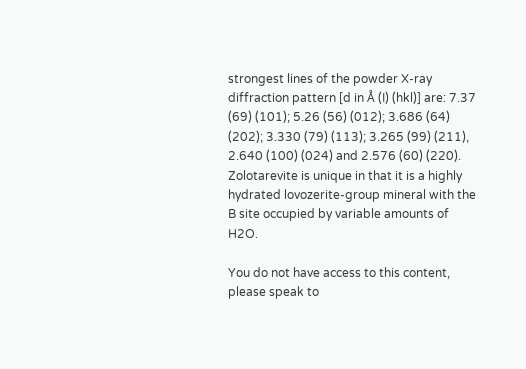strongest lines of the powder X-ray diffraction pattern [d in Å (I) (hkl)] are: 7.37 (69) (101); 5.26 (56) (012); 3.686 (64) (202); 3.330 (79) (113); 3.265 (99) (211), 2.640 (100) (024) and 2.576 (60) (220). Zolotarevite is unique in that it is a highly hydrated lovozerite-group mineral with the B site occupied by variable amounts of H2O.

You do not have access to this content, please speak to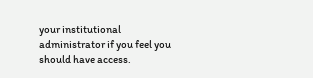your institutional administrator if you feel you should have access.